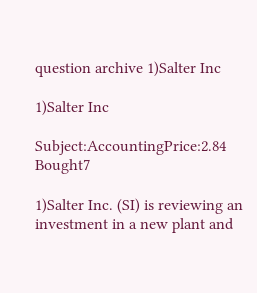question archive 1)Salter Inc

1)Salter Inc

Subject:AccountingPrice:2.84 Bought7

1)Salter Inc. (SI) is reviewing an investment in a new plant and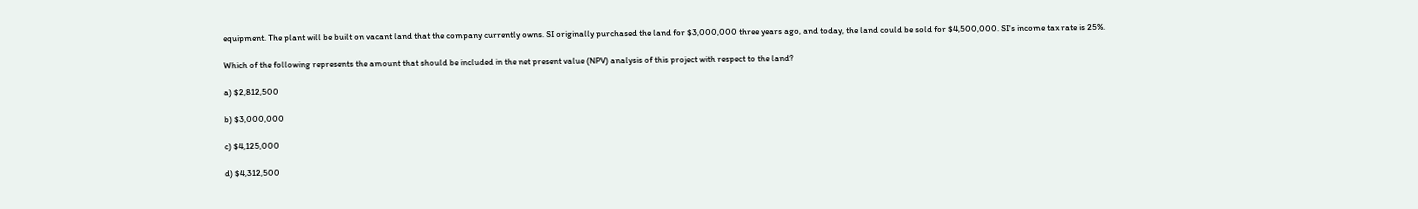equipment. The plant will be built on vacant land that the company currently owns. SI originally purchased the land for $3,000,000 three years ago, and today, the land could be sold for $4,500,000. SI's income tax rate is 25%.

Which of the following represents the amount that should be included in the net present value (NPV) analysis of this project with respect to the land?

a) $2,812,500

b) $3,000,000

c) $4,125,000

d) $4,312,500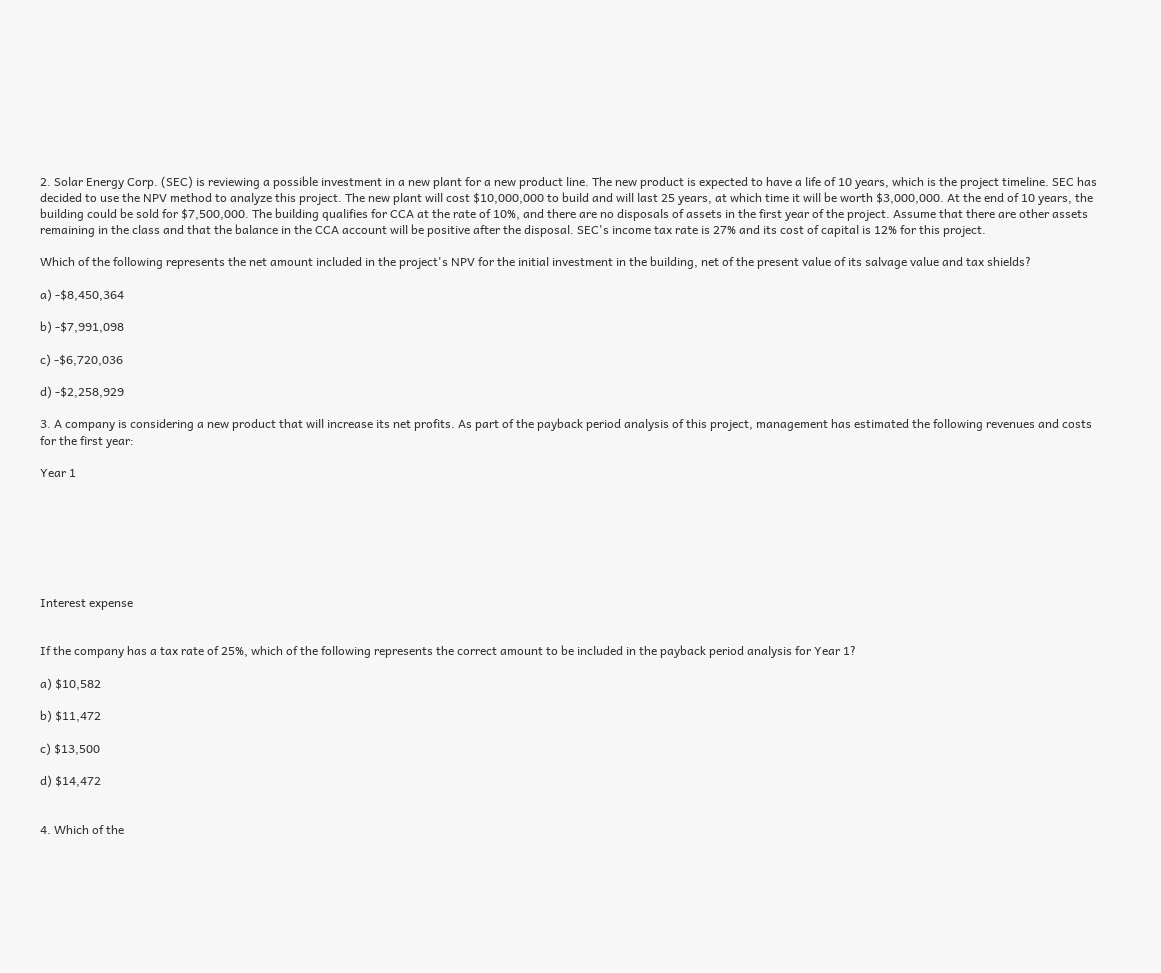2. Solar Energy Corp. (SEC) is reviewing a possible investment in a new plant for a new product line. The new product is expected to have a life of 10 years, which is the project timeline. SEC has decided to use the NPV method to analyze this project. The new plant will cost $10,000,000 to build and will last 25 years, at which time it will be worth $3,000,000. At the end of 10 years, the building could be sold for $7,500,000. The building qualifies for CCA at the rate of 10%, and there are no disposals of assets in the first year of the project. Assume that there are other assets remaining in the class and that the balance in the CCA account will be positive after the disposal. SEC's income tax rate is 27% and its cost of capital is 12% for this project.

Which of the following represents the net amount included in the project's NPV for the initial investment in the building, net of the present value of its salvage value and tax shields?

a) -$8,450,364

b) -$7,991,098

c) -$6,720,036

d) -$2,258,929

3. A company is considering a new product that will increase its net profits. As part of the payback period analysis of this project, management has estimated the following revenues and costs for the first year:

Year 1







Interest expense


If the company has a tax rate of 25%, which of the following represents the correct amount to be included in the payback period analysis for Year 1?

a) $10,582

b) $11,472

c) $13,500

d) $14,472


4. Which of the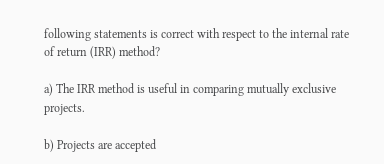following statements is correct with respect to the internal rate of return (IRR) method?

a) The IRR method is useful in comparing mutually exclusive projects.

b) Projects are accepted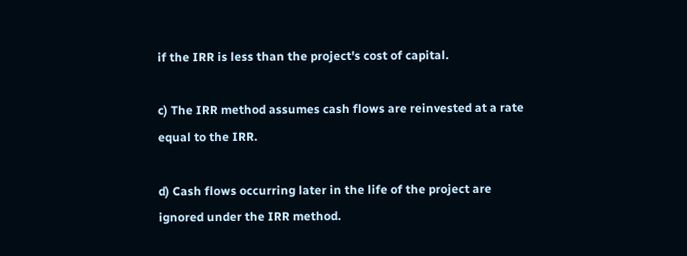if the IRR is less than the project's cost of capital.

c) The IRR method assumes cash flows are reinvested at a rate equal to the IRR.

d) Cash flows occurring later in the life of the project are ignored under the IRR method.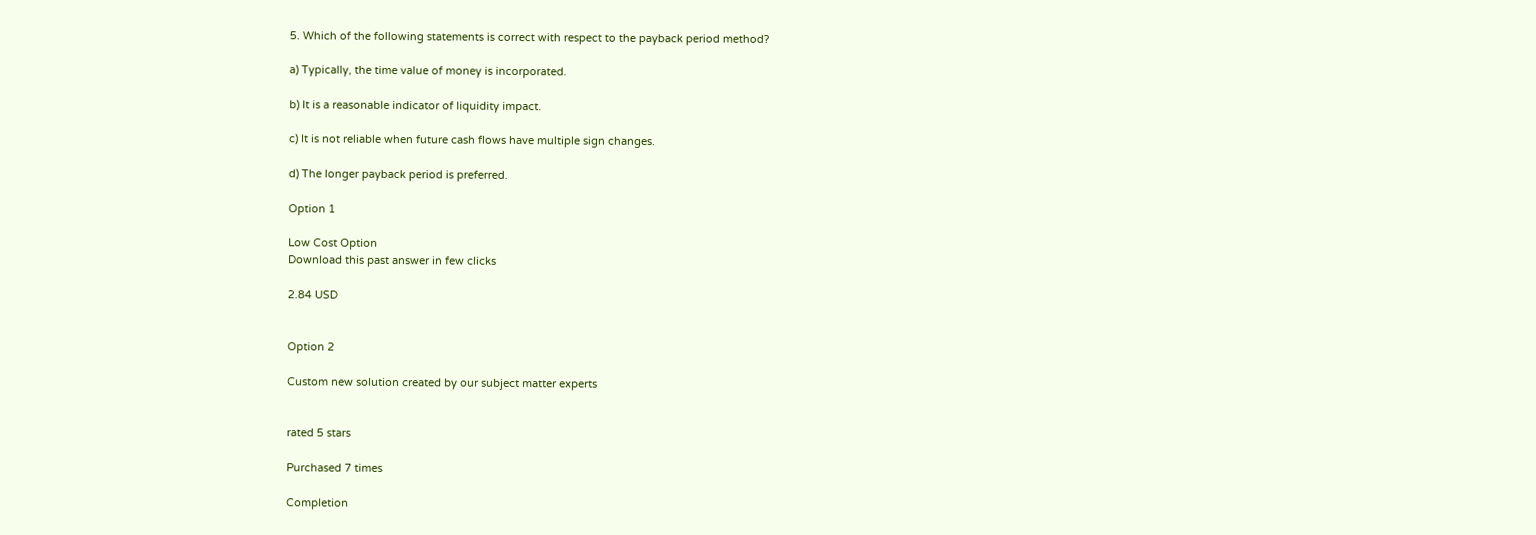5. Which of the following statements is correct with respect to the payback period method?

a) Typically, the time value of money is incorporated.

b) It is a reasonable indicator of liquidity impact.

c) It is not reliable when future cash flows have multiple sign changes.

d) The longer payback period is preferred.

Option 1

Low Cost Option
Download this past answer in few clicks

2.84 USD


Option 2

Custom new solution created by our subject matter experts


rated 5 stars

Purchased 7 times

Completion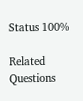Status 100%

Related Questions